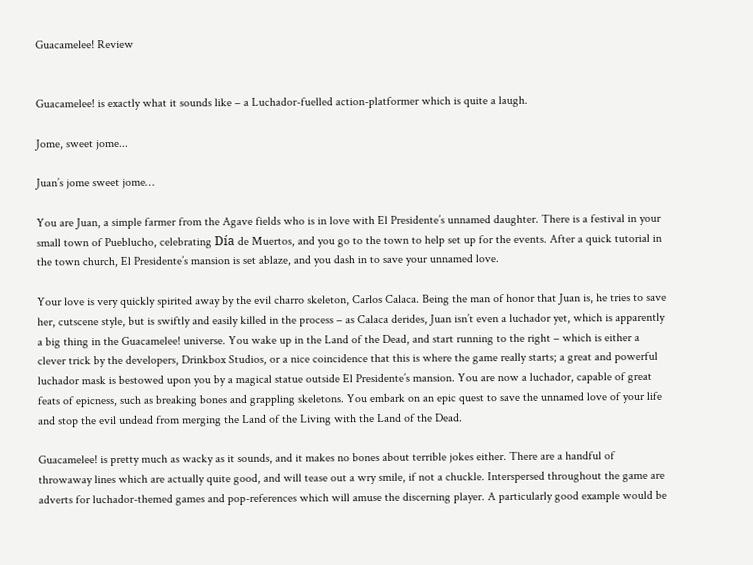Guacamelee! Review


Guacamelee! is exactly what it sounds like – a Luchador-fuelled action-platformer which is quite a laugh.

Jome, sweet jome...

Juan’s jome sweet jome…

You are Juan, a simple farmer from the Agave fields who is in love with El Presidente’s unnamed daughter. There is a festival in your small town of Pueblucho, celebrating Día de Muertos, and you go to the town to help set up for the events. After a quick tutorial in the town church, El Presidente’s mansion is set ablaze, and you dash in to save your unnamed love.

Your love is very quickly spirited away by the evil charro skeleton, Carlos Calaca. Being the man of honor that Juan is, he tries to save her, cutscene style, but is swiftly and easily killed in the process – as Calaca derides, Juan isn’t even a luchador yet, which is apparently a big thing in the Guacamelee! universe. You wake up in the Land of the Dead, and start running to the right – which is either a clever trick by the developers, Drinkbox Studios, or a nice coincidence that this is where the game really starts; a great and powerful luchador mask is bestowed upon you by a magical statue outside El Presidente’s mansion. You are now a luchador, capable of great feats of epicness, such as breaking bones and grappling skeletons. You embark on an epic quest to save the unnamed love of your life and stop the evil undead from merging the Land of the Living with the Land of the Dead.

Guacamelee! is pretty much as wacky as it sounds, and it makes no bones about terrible jokes either. There are a handful of throwaway lines which are actually quite good, and will tease out a wry smile, if not a chuckle. Interspersed throughout the game are adverts for luchador-themed games and pop-references which will amuse the discerning player. A particularly good example would be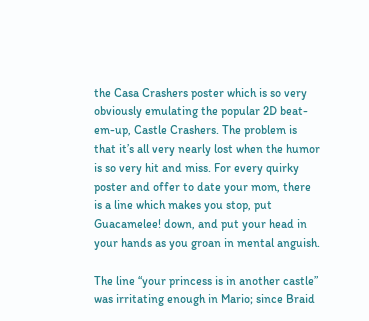the Casa Crashers poster which is so very obviously emulating the popular 2D beat-em-up, Castle Crashers. The problem is that it’s all very nearly lost when the humor is so very hit and miss. For every quirky poster and offer to date your mom, there is a line which makes you stop, put Guacamelee! down, and put your head in your hands as you groan in mental anguish.

The line “your princess is in another castle” was irritating enough in Mario; since Braid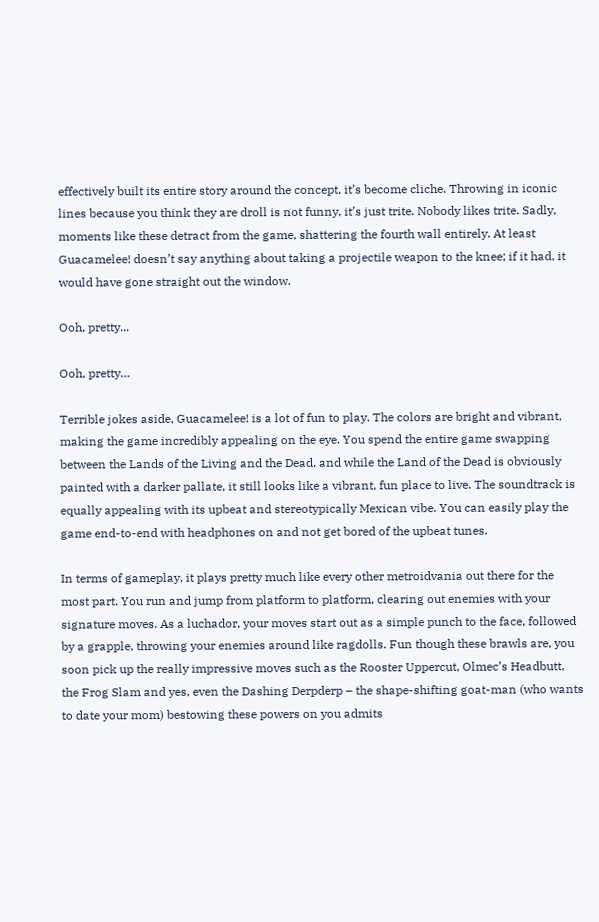effectively built its entire story around the concept, it’s become cliche. Throwing in iconic lines because you think they are droll is not funny, it’s just trite. Nobody likes trite. Sadly, moments like these detract from the game, shattering the fourth wall entirely. At least Guacamelee! doesn’t say anything about taking a projectile weapon to the knee; if it had, it would have gone straight out the window.

Ooh, pretty...

Ooh, pretty…

Terrible jokes aside, Guacamelee! is a lot of fun to play. The colors are bright and vibrant, making the game incredibly appealing on the eye. You spend the entire game swapping between the Lands of the Living and the Dead, and while the Land of the Dead is obviously painted with a darker pallate, it still looks like a vibrant, fun place to live. The soundtrack is equally appealing with its upbeat and stereotypically Mexican vibe. You can easily play the game end-to-end with headphones on and not get bored of the upbeat tunes.

In terms of gameplay, it plays pretty much like every other metroidvania out there for the most part. You run and jump from platform to platform, clearing out enemies with your signature moves. As a luchador, your moves start out as a simple punch to the face, followed by a grapple, throwing your enemies around like ragdolls. Fun though these brawls are, you soon pick up the really impressive moves such as the Rooster Uppercut, Olmec’s Headbutt, the Frog Slam and yes, even the Dashing Derpderp – the shape-shifting goat-man (who wants to date your mom) bestowing these powers on you admits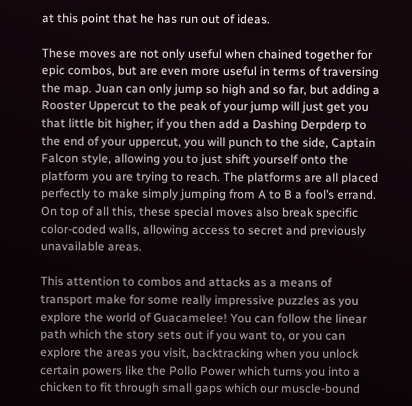at this point that he has run out of ideas.

These moves are not only useful when chained together for epic combos, but are even more useful in terms of traversing the map. Juan can only jump so high and so far, but adding a Rooster Uppercut to the peak of your jump will just get you that little bit higher; if you then add a Dashing Derpderp to the end of your uppercut, you will punch to the side, Captain Falcon style, allowing you to just shift yourself onto the platform you are trying to reach. The platforms are all placed perfectly to make simply jumping from A to B a fool’s errand. On top of all this, these special moves also break specific color-coded walls, allowing access to secret and previously unavailable areas.

This attention to combos and attacks as a means of transport make for some really impressive puzzles as you explore the world of Guacamelee! You can follow the linear path which the story sets out if you want to, or you can explore the areas you visit, backtracking when you unlock certain powers like the Pollo Power which turns you into a chicken to fit through small gaps which our muscle-bound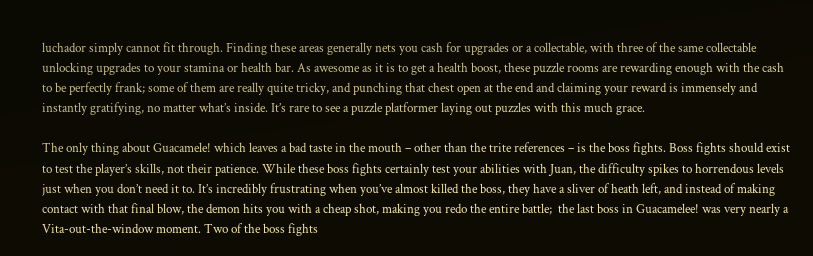luchador simply cannot fit through. Finding these areas generally nets you cash for upgrades or a collectable, with three of the same collectable unlocking upgrades to your stamina or health bar. As awesome as it is to get a health boost, these puzzle rooms are rewarding enough with the cash to be perfectly frank; some of them are really quite tricky, and punching that chest open at the end and claiming your reward is immensely and instantly gratifying, no matter what’s inside. It’s rare to see a puzzle platformer laying out puzzles with this much grace.

The only thing about Guacamele! which leaves a bad taste in the mouth – other than the trite references – is the boss fights. Boss fights should exist to test the player’s skills, not their patience. While these boss fights certainly test your abilities with Juan, the difficulty spikes to horrendous levels just when you don’t need it to. It’s incredibly frustrating when you’ve almost killed the boss, they have a sliver of heath left, and instead of making contact with that final blow, the demon hits you with a cheap shot, making you redo the entire battle;  the last boss in Guacamelee! was very nearly a Vita-out-the-window moment. Two of the boss fights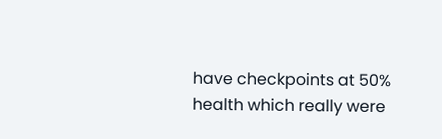have checkpoints at 50% health which really were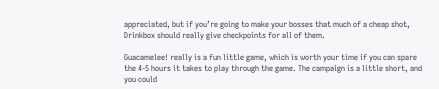appreciated, but if you’re going to make your bosses that much of a cheap shot, Drinkbox should really give checkpoints for all of them.

Guacamelee! really is a fun little game, which is worth your time if you can spare the 4-5 hours it takes to play through the game. The campaign is a little short, and you could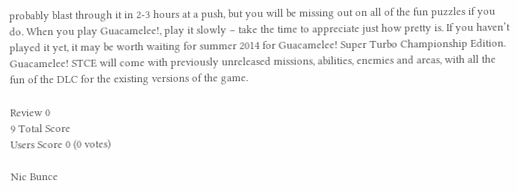probably blast through it in 2-3 hours at a push, but you will be missing out on all of the fun puzzles if you do. When you play Guacamelee!, play it slowly – take the time to appreciate just how pretty is. If you haven’t played it yet, it may be worth waiting for summer 2014 for Guacamelee! Super Turbo Championship Edition. Guacamelee! STCE will come with previously unreleased missions, abilities, enemies and areas, with all the fun of the DLC for the existing versions of the game.

Review 0
9 Total Score
Users Score 0 (0 votes)

Nic Bunce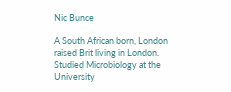Nic Bunce

A South African born, London raised Brit living in London. Studied Microbiology at the University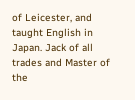of Leicester, and taught English in Japan. Jack of all trades and Master of the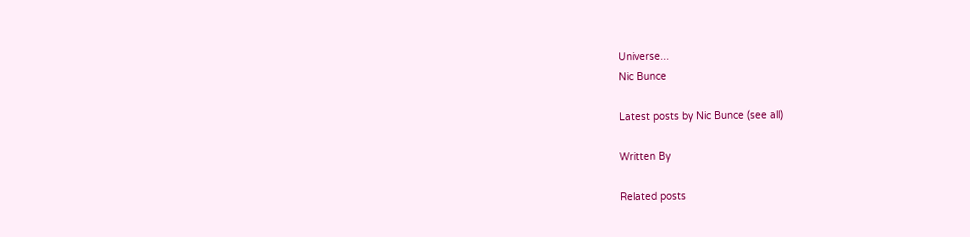Universe...
Nic Bunce

Latest posts by Nic Bunce (see all)

Written By

Related posts